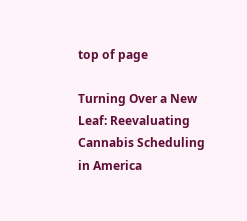top of page

Turning Over a New Leaf: Reevaluating Cannabis Scheduling in America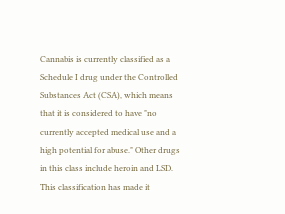Cannabis is currently classified as a Schedule I drug under the Controlled Substances Act (CSA), which means that it is considered to have "no currently accepted medical use and a high potential for abuse." Other drugs in this class include heroin and LSD. This classification has made it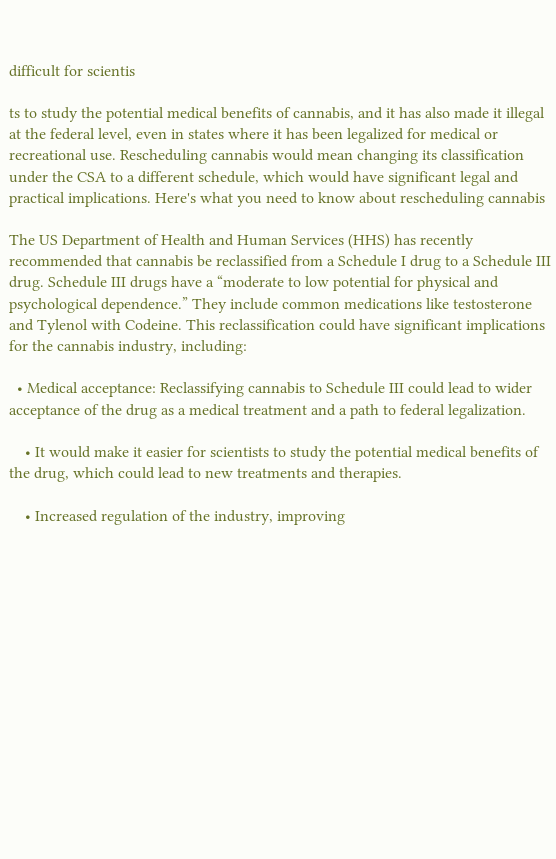difficult for scientis

ts to study the potential medical benefits of cannabis, and it has also made it illegal at the federal level, even in states where it has been legalized for medical or recreational use. Rescheduling cannabis would mean changing its classification under the CSA to a different schedule, which would have significant legal and practical implications. Here's what you need to know about rescheduling cannabis

The US Department of Health and Human Services (HHS) has recently recommended that cannabis be reclassified from a Schedule I drug to a Schedule III drug. Schedule III drugs have a “moderate to low potential for physical and psychological dependence.” They include common medications like testosterone and Tylenol with Codeine. This reclassification could have significant implications for the cannabis industry, including:

  • Medical acceptance: Reclassifying cannabis to Schedule III could lead to wider acceptance of the drug as a medical treatment and a path to federal legalization.

    • It would make it easier for scientists to study the potential medical benefits of the drug, which could lead to new treatments and therapies.

    • Increased regulation of the industry, improving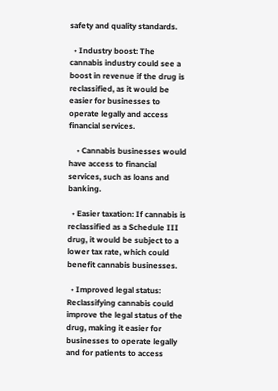safety and quality standards.

  • Industry boost: The cannabis industry could see a boost in revenue if the drug is reclassified, as it would be easier for businesses to operate legally and access financial services.

    • Cannabis businesses would have access to financial services, such as loans and banking.

  • Easier taxation: If cannabis is reclassified as a Schedule III drug, it would be subject to a lower tax rate, which could benefit cannabis businesses.

  • Improved legal status: Reclassifying cannabis could improve the legal status of the drug, making it easier for businesses to operate legally and for patients to access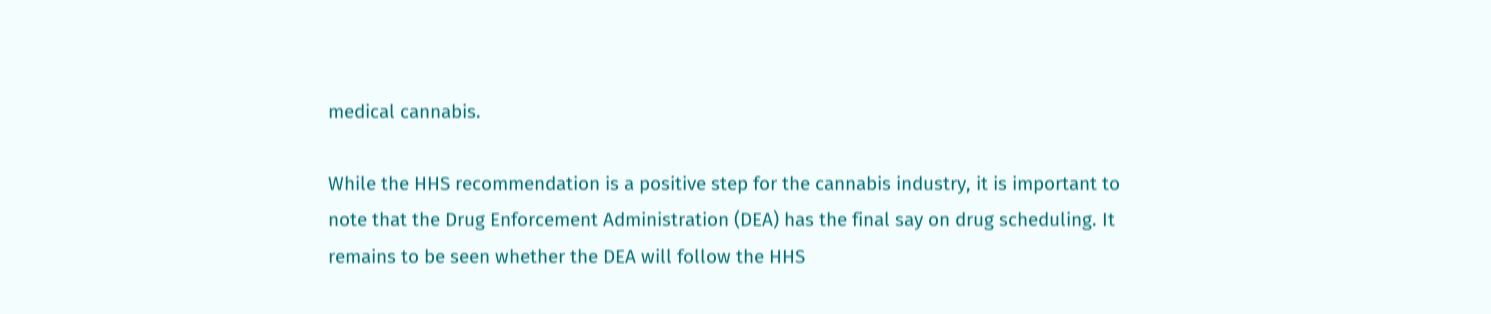medical cannabis.

While the HHS recommendation is a positive step for the cannabis industry, it is important to note that the Drug Enforcement Administration (DEA) has the final say on drug scheduling. It remains to be seen whether the DEA will follow the HHS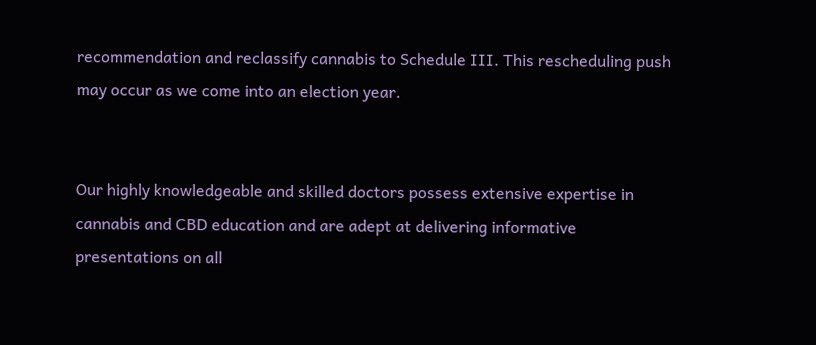recommendation and reclassify cannabis to Schedule III. This rescheduling push may occur as we come into an election year.


Our highly knowledgeable and skilled doctors possess extensive expertise in cannabis and CBD education and are adept at delivering informative presentations on all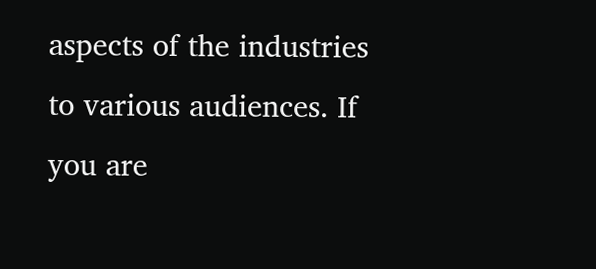aspects of the industries to various audiences. If you are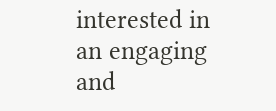interested in an engaging and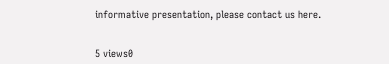informative presentation, please contact us here.


5 views0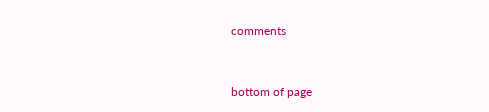comments


bottom of page